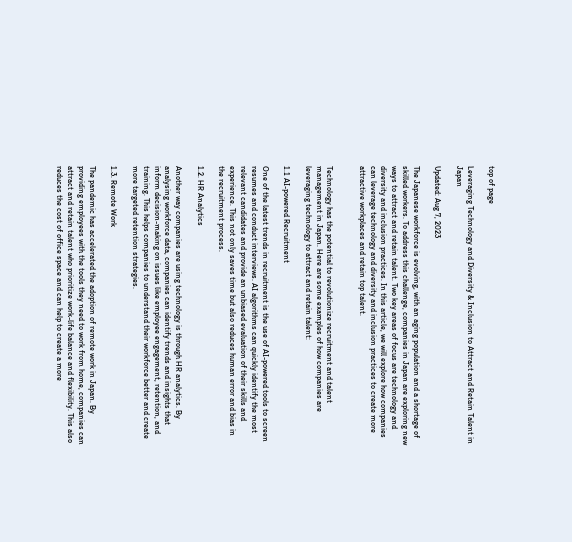top of page

Leveraging Technology and Diversity & Inclusion to Attract and Retain Talent in Japan

Updated: Aug 7, 2023

The Japanese workforce is evolving, with an aging population and a shortage of skilled workers. To address this challenge, companies in Japan are exploring new ways to attract and retain talent. Two key areas of focus are technology and diversity and inclusion practices. In this article, we will explore how companies can leverage technology and diversity and inclusion practices to create more attractive workplaces and retain top talent.


Technology has the potential to revolutionize recruitment and talent management in Japan. Here are some examples of how companies are leveraging technology to attract and retain talent:

1.1 AI-powered Recruitment

One of the latest trends in recruitment is the use of AI-powered tools to screen resumes and conduct interviews. AI algorithms can quickly identify the most relevant candidates and provide an unbiased evaluation of their skills and experience. This not only saves time but also reduces human error and bias in the recruitment process.

1.2. HR Analytics

Another way companies are using technology is through HR analytics. By analysing workforce data, companies can identify trends and insights that inform decision-making on issues like employee engagement, retention, and training. This helps companies to understand their workforce better and create more targeted retention strategies.

1.3. Remote Work

The pandemic has accelerated the adoption of remote work in Japan. By providing employees with the tools they need to work from home, companies can attract and retain talent who prioritize work-life balance and flexibility. This also reduces the cost of office space and can help to create a more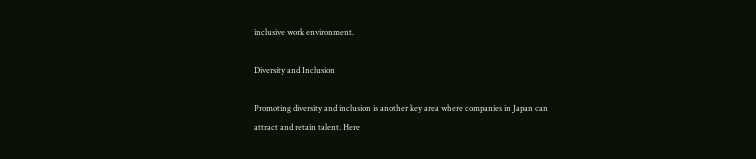inclusive work environment.

Diversity and Inclusion

Promoting diversity and inclusion is another key area where companies in Japan can attract and retain talent. Here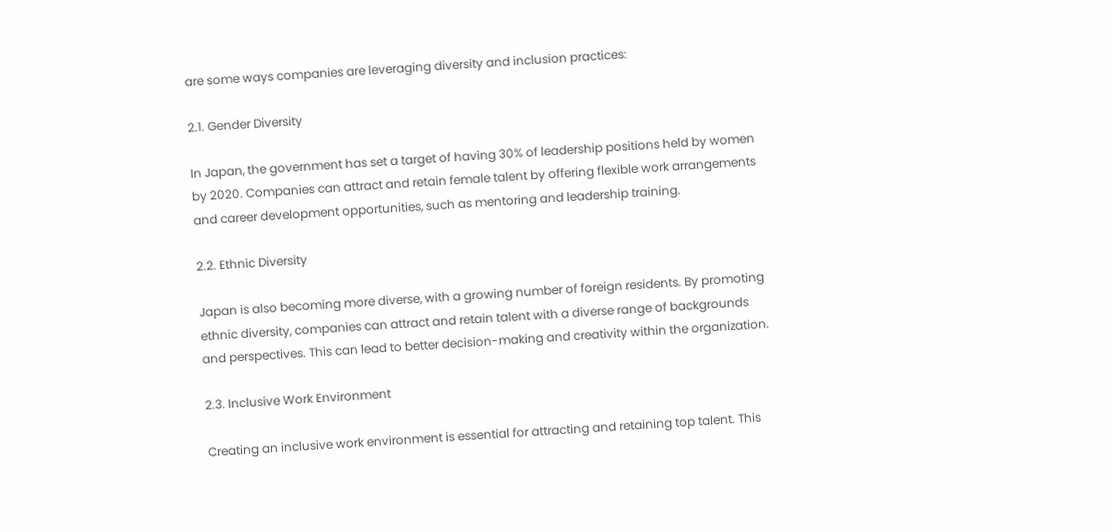are some ways companies are leveraging diversity and inclusion practices:

2.1. Gender Diversity

In Japan, the government has set a target of having 30% of leadership positions held by women by 2020. Companies can attract and retain female talent by offering flexible work arrangements and career development opportunities, such as mentoring and leadership training.

2.2. Ethnic Diversity

Japan is also becoming more diverse, with a growing number of foreign residents. By promoting ethnic diversity, companies can attract and retain talent with a diverse range of backgrounds and perspectives. This can lead to better decision-making and creativity within the organization.

2.3. Inclusive Work Environment

Creating an inclusive work environment is essential for attracting and retaining top talent. This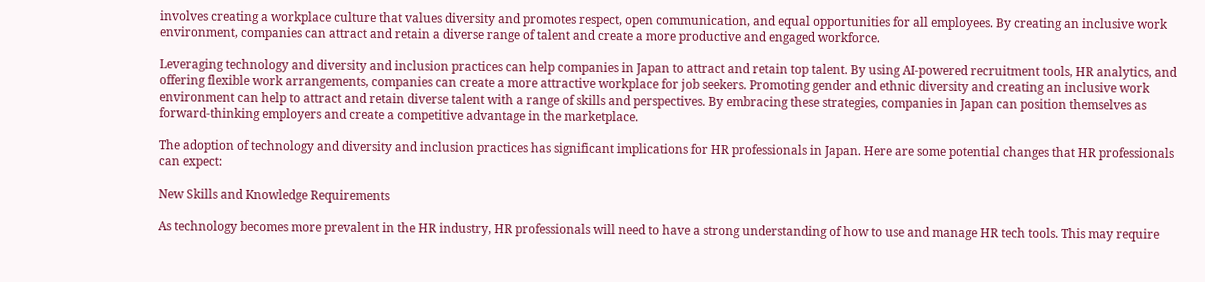involves creating a workplace culture that values diversity and promotes respect, open communication, and equal opportunities for all employees. By creating an inclusive work environment, companies can attract and retain a diverse range of talent and create a more productive and engaged workforce.

Leveraging technology and diversity and inclusion practices can help companies in Japan to attract and retain top talent. By using AI-powered recruitment tools, HR analytics, and offering flexible work arrangements, companies can create a more attractive workplace for job seekers. Promoting gender and ethnic diversity and creating an inclusive work environment can help to attract and retain diverse talent with a range of skills and perspectives. By embracing these strategies, companies in Japan can position themselves as forward-thinking employers and create a competitive advantage in the marketplace.

The adoption of technology and diversity and inclusion practices has significant implications for HR professionals in Japan. Here are some potential changes that HR professionals can expect:

New Skills and Knowledge Requirements

As technology becomes more prevalent in the HR industry, HR professionals will need to have a strong understanding of how to use and manage HR tech tools. This may require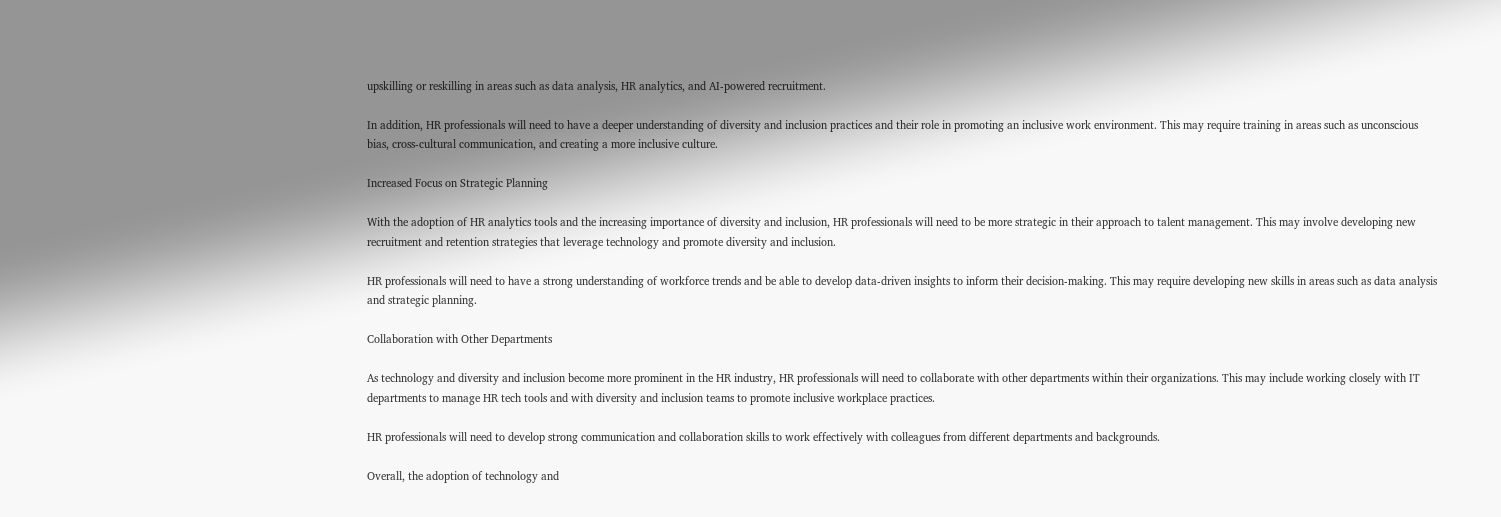upskilling or reskilling in areas such as data analysis, HR analytics, and AI-powered recruitment.

In addition, HR professionals will need to have a deeper understanding of diversity and inclusion practices and their role in promoting an inclusive work environment. This may require training in areas such as unconscious bias, cross-cultural communication, and creating a more inclusive culture.

Increased Focus on Strategic Planning

With the adoption of HR analytics tools and the increasing importance of diversity and inclusion, HR professionals will need to be more strategic in their approach to talent management. This may involve developing new recruitment and retention strategies that leverage technology and promote diversity and inclusion.

HR professionals will need to have a strong understanding of workforce trends and be able to develop data-driven insights to inform their decision-making. This may require developing new skills in areas such as data analysis and strategic planning.

Collaboration with Other Departments

As technology and diversity and inclusion become more prominent in the HR industry, HR professionals will need to collaborate with other departments within their organizations. This may include working closely with IT departments to manage HR tech tools and with diversity and inclusion teams to promote inclusive workplace practices.

HR professionals will need to develop strong communication and collaboration skills to work effectively with colleagues from different departments and backgrounds.

Overall, the adoption of technology and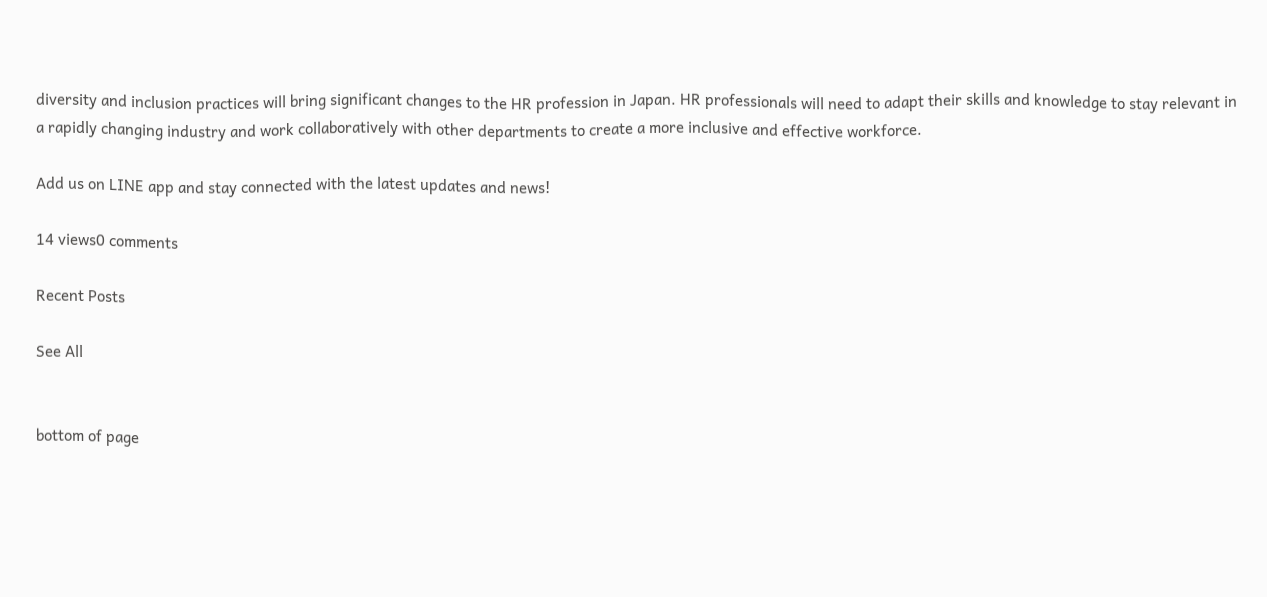diversity and inclusion practices will bring significant changes to the HR profession in Japan. HR professionals will need to adapt their skills and knowledge to stay relevant in a rapidly changing industry and work collaboratively with other departments to create a more inclusive and effective workforce.

Add us on LINE app and stay connected with the latest updates and news!

14 views0 comments

Recent Posts

See All


bottom of page